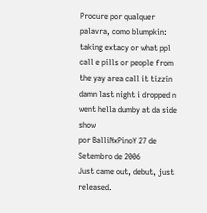Procure por qualquer palavra, como blumpkin:
taking extacy or what ppl call e pills or people from the yay area call it tizzin
damn last night i dropped n went hella dumby at da side show
por BalliNxPinoY 27 de Setembro de 2006
Just came out, debut, just released.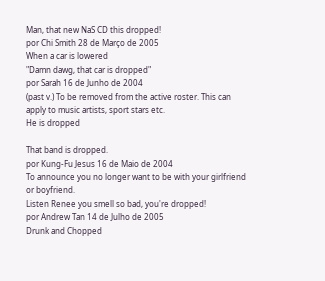Man, that new NaS CD this dropped!
por Chi Smith 28 de Março de 2005
When a car is lowered
"Damn dawg, that car is dropped"
por Sarah 16 de Junho de 2004
(past v.) To be removed from the active roster. This can apply to music artists, sport stars etc.
He is dropped

That band is dropped.
por Kung-Fu Jesus 16 de Maio de 2004
To announce you no longer want to be with your girlfriend or boyfriend.
Listen Renee you smell so bad, you're dropped!
por Andrew Tan 14 de Julho de 2005
Drunk and Chopped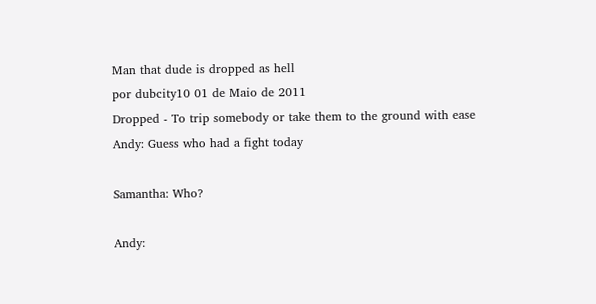Man that dude is dropped as hell
por dubcity10 01 de Maio de 2011
Dropped - To trip somebody or take them to the ground with ease
Andy: Guess who had a fight today

Samantha: Who?

Andy: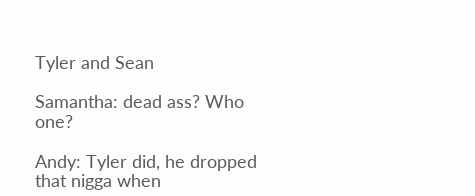Tyler and Sean

Samantha: dead ass? Who one?

Andy: Tyler did, he dropped that nigga when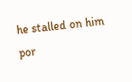he stalled on him
por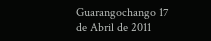Guarangochango 17 de Abril de 2011